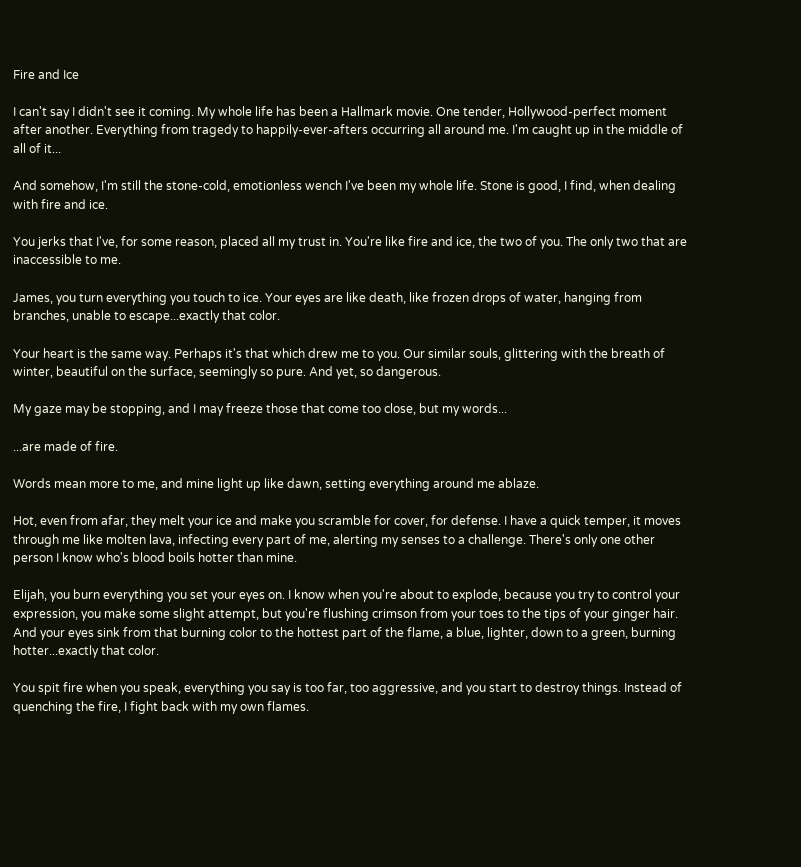Fire and Ice

I can't say I didn't see it coming. My whole life has been a Hallmark movie. One tender, Hollywood-perfect moment after another. Everything from tragedy to happily-ever-afters occurring all around me. I'm caught up in the middle of all of it...

And somehow, I'm still the stone-cold, emotionless wench I've been my whole life. Stone is good, I find, when dealing with fire and ice.

You jerks that I've, for some reason, placed all my trust in. You're like fire and ice, the two of you. The only two that are inaccessible to me.

James, you turn everything you touch to ice. Your eyes are like death, like frozen drops of water, hanging from branches, unable to escape...exactly that color.

Your heart is the same way. Perhaps it's that which drew me to you. Our similar souls, glittering with the breath of winter, beautiful on the surface, seemingly so pure. And yet, so dangerous.

My gaze may be stopping, and I may freeze those that come too close, but my words...

...are made of fire.

Words mean more to me, and mine light up like dawn, setting everything around me ablaze.

Hot, even from afar, they melt your ice and make you scramble for cover, for defense. I have a quick temper, it moves through me like molten lava, infecting every part of me, alerting my senses to a challenge. There's only one other person I know who's blood boils hotter than mine.

Elijah, you burn everything you set your eyes on. I know when you're about to explode, because you try to control your expression, you make some slight attempt, but you're flushing crimson from your toes to the tips of your ginger hair. And your eyes sink from that burning color to the hottest part of the flame, a blue, lighter, down to a green, burning hotter...exactly that color.

You spit fire when you speak, everything you say is too far, too aggressive, and you start to destroy things. Instead of quenching the fire, I fight back with my own flames.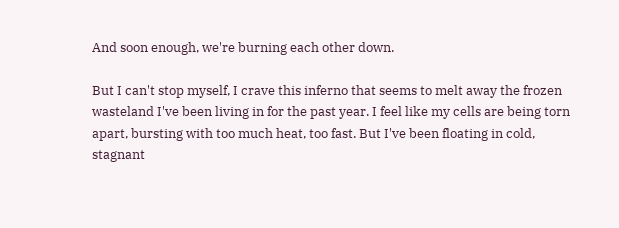And soon enough, we're burning each other down.

But I can't stop myself, I crave this inferno that seems to melt away the frozen wasteland I've been living in for the past year. I feel like my cells are being torn apart, bursting with too much heat, too fast. But I've been floating in cold, stagnant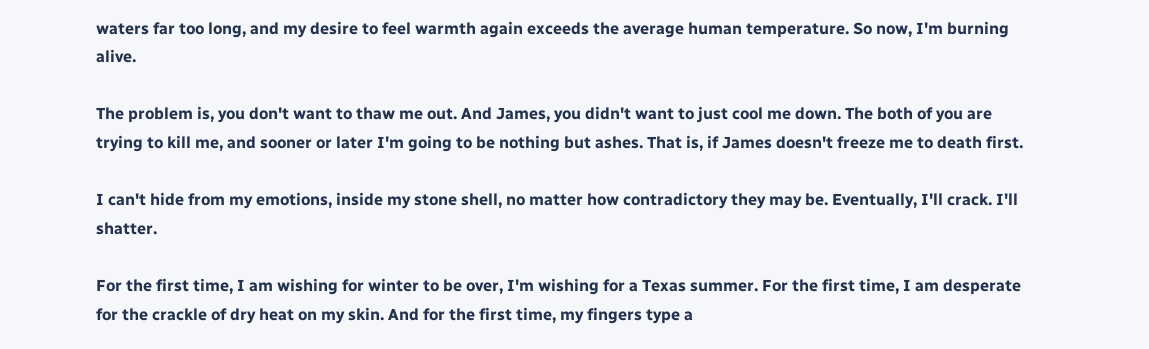waters far too long, and my desire to feel warmth again exceeds the average human temperature. So now, I'm burning alive.

The problem is, you don't want to thaw me out. And James, you didn't want to just cool me down. The both of you are trying to kill me, and sooner or later I'm going to be nothing but ashes. That is, if James doesn't freeze me to death first.

I can't hide from my emotions, inside my stone shell, no matter how contradictory they may be. Eventually, I'll crack. I'll shatter.

For the first time, I am wishing for winter to be over, I'm wishing for a Texas summer. For the first time, I am desperate for the crackle of dry heat on my skin. And for the first time, my fingers type a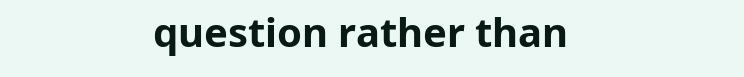question rather than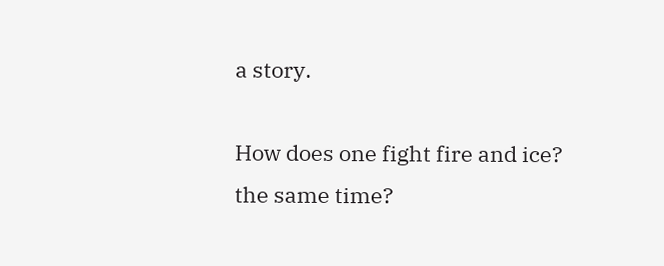a story.

How does one fight fire and ice? the same time?